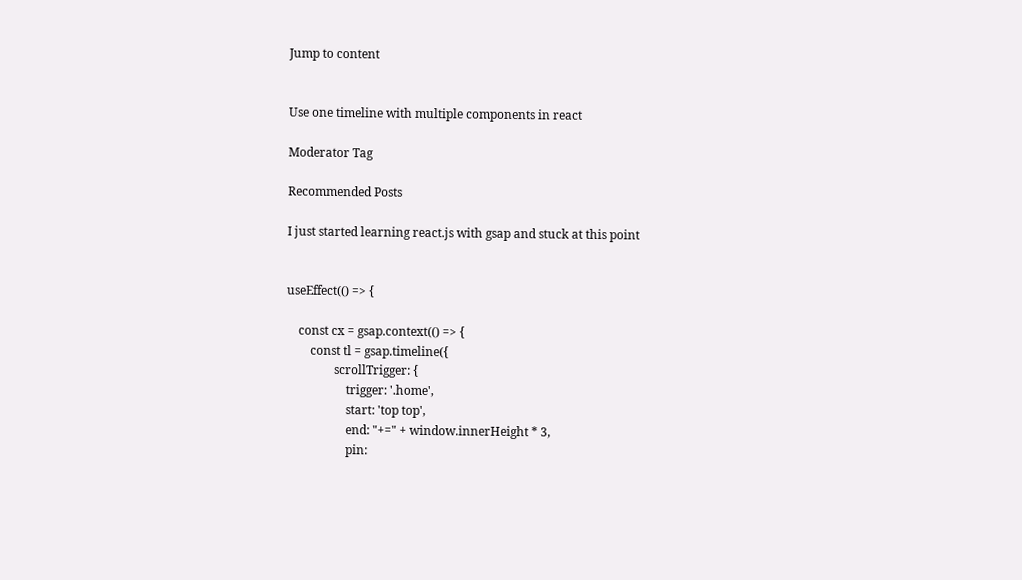Jump to content


Use one timeline with multiple components in react

Moderator Tag

Recommended Posts

I just started learning react.js with gsap and stuck at this point


useEffect(() => {

    const cx = gsap.context(() => {
        const tl = gsap.timeline({
                scrollTrigger: {
                    trigger: '.home',
                    start: 'top top',
                    end: "+=" + window.innerHeight * 3,
                    pin: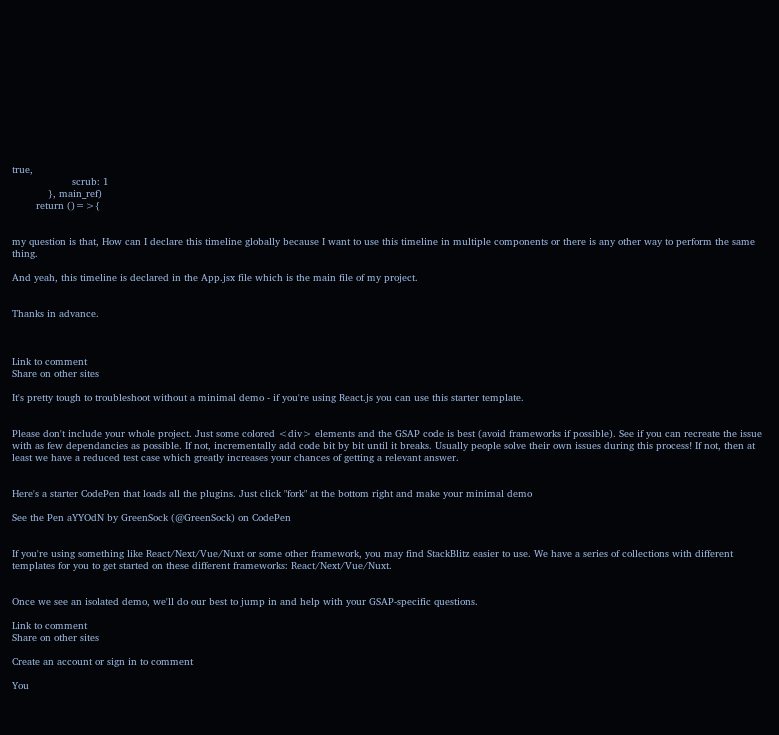true,
                    scrub: 1
            }, main_ref)
        return ()=>{


my question is that, How can I declare this timeline globally because I want to use this timeline in multiple components or there is any other way to perform the same thing.

And yeah, this timeline is declared in the App.jsx file which is the main file of my project.


Thanks in advance.



Link to comment
Share on other sites

It's pretty tough to troubleshoot without a minimal demo - if you're using React.js you can use this starter template.


Please don't include your whole project. Just some colored <div> elements and the GSAP code is best (avoid frameworks if possible). See if you can recreate the issue with as few dependancies as possible. If not, incrementally add code bit by bit until it breaks. Usually people solve their own issues during this process! If not, then at least we have a reduced test case which greatly increases your chances of getting a relevant answer.


Here's a starter CodePen that loads all the plugins. Just click "fork" at the bottom right and make your minimal demo

See the Pen aYYOdN by GreenSock (@GreenSock) on CodePen


If you're using something like React/Next/Vue/Nuxt or some other framework, you may find StackBlitz easier to use. We have a series of collections with different templates for you to get started on these different frameworks: React/Next/Vue/Nuxt.


Once we see an isolated demo, we'll do our best to jump in and help with your GSAP-specific questions.

Link to comment
Share on other sites

Create an account or sign in to comment

You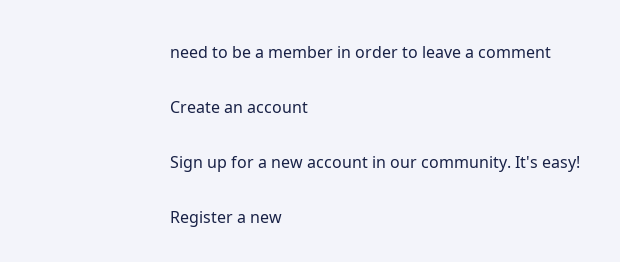need to be a member in order to leave a comment

Create an account

Sign up for a new account in our community. It's easy!

Register a new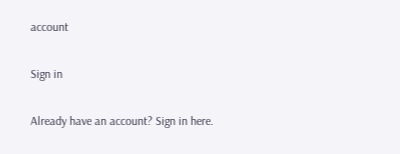account

Sign in

Already have an account? Sign in here.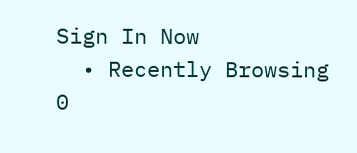Sign In Now
  • Recently Browsing   0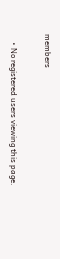members

    • No registered users viewing this page.